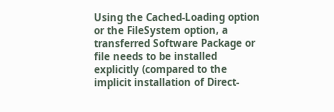Using the Cached-Loading option or the FileSystem option, a transferred Software Package or file needs to be installed explicitly (compared to the implicit installation of Direct-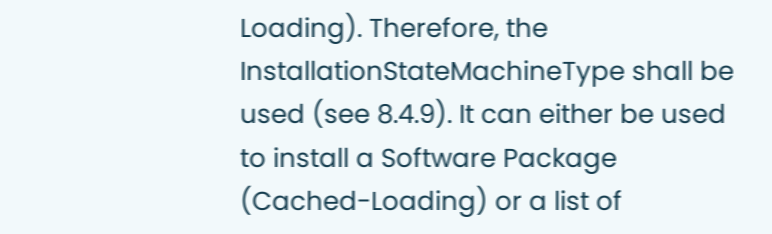Loading). Therefore, the InstallationStateMachineType shall be used (see 8.4.9). It can either be used to install a Software Package (Cached-Loading) or a list of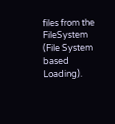files from the FileSystem (File System based Loading).